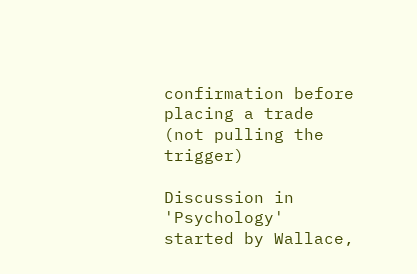confirmation before placing a trade (not pulling the trigger)

Discussion in 'Psychology' started by Wallace,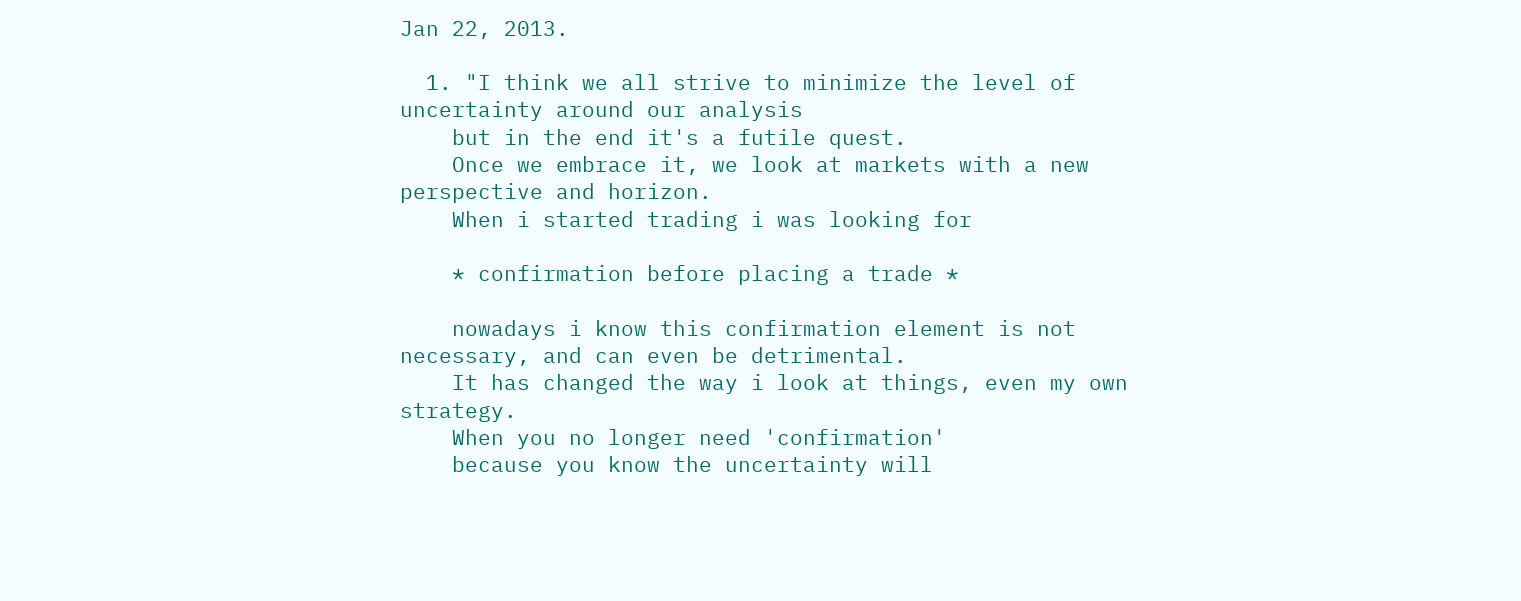Jan 22, 2013.

  1. "I think we all strive to minimize the level of uncertainty around our analysis
    but in the end it's a futile quest.
    Once we embrace it, we look at markets with a new perspective and horizon.
    When i started trading i was looking for

    * confirmation before placing a trade *

    nowadays i know this confirmation element is not necessary, and can even be detrimental.
    It has changed the way i look at things, even my own strategy.
    When you no longer need 'confirmation'
    because you know the uncertainty will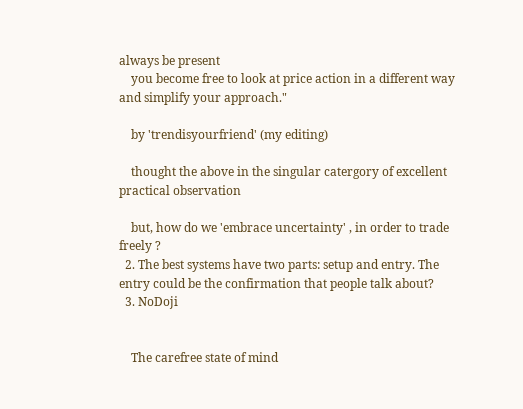always be present
    you become free to look at price action in a different way and simplify your approach."

    by 'trendisyourfriend' (my editing)

    thought the above in the singular catergory of excellent practical observation

    but, how do we 'embrace uncertainty' , in order to trade freely ?
  2. The best systems have two parts: setup and entry. The entry could be the confirmation that people talk about?
  3. NoDoji


    The carefree state of mind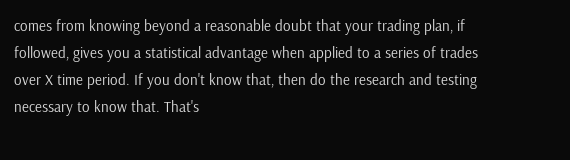comes from knowing beyond a reasonable doubt that your trading plan, if followed, gives you a statistical advantage when applied to a series of trades over X time period. If you don't know that, then do the research and testing necessary to know that. That's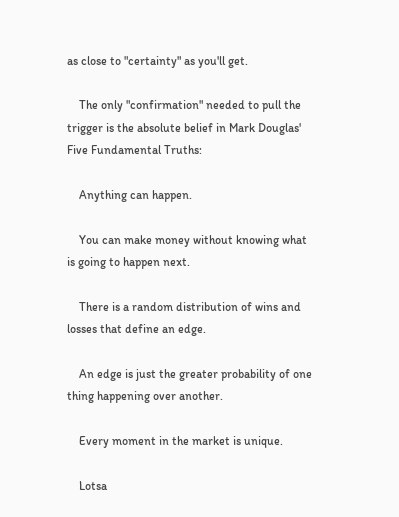as close to "certainty" as you'll get.

    The only "confirmation" needed to pull the trigger is the absolute belief in Mark Douglas' Five Fundamental Truths:

    Anything can happen.

    You can make money without knowing what is going to happen next.

    There is a random distribution of wins and losses that define an edge.

    An edge is just the greater probability of one thing happening over another.

    Every moment in the market is unique.

    Lotsa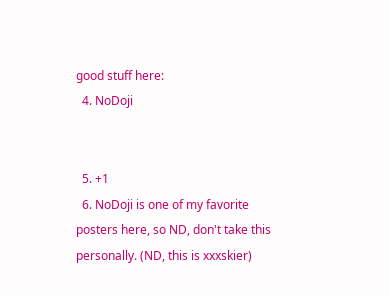good stuff here:
  4. NoDoji


  5. +1
  6. NoDoji is one of my favorite posters here, so ND, don't take this personally. (ND, this is xxxskier)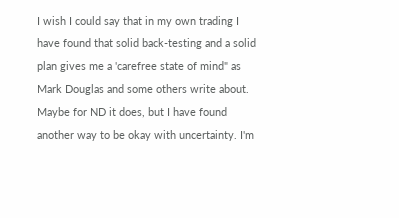I wish I could say that in my own trading I have found that solid back-testing and a solid plan gives me a 'carefree state of mind" as Mark Douglas and some others write about. Maybe for ND it does, but I have found another way to be okay with uncertainty. I'm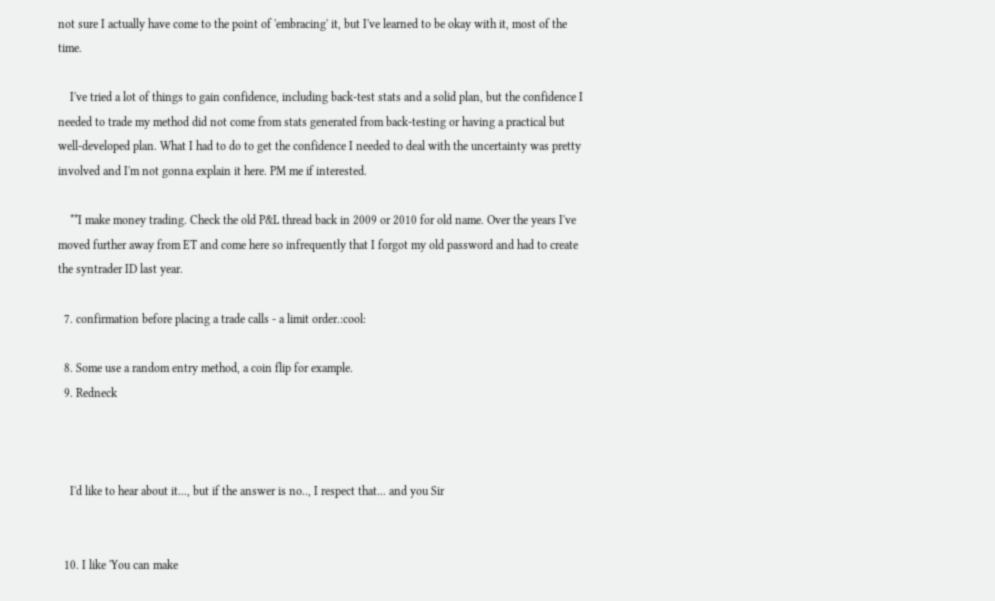not sure I actually have come to the point of 'embracing' it, but I've learned to be okay with it, most of the time.

    I've tried a lot of things to gain confidence, including back-test stats and a solid plan, but the confidence I needed to trade my method did not come from stats generated from back-testing or having a practical but well-developed plan. What I had to do to get the confidence I needed to deal with the uncertainty was pretty involved and I'm not gonna explain it here. PM me if interested.

    **I make money trading. Check the old P&L thread back in 2009 or 2010 for old name. Over the years I've moved further away from ET and come here so infrequently that I forgot my old password and had to create the syntrader ID last year.

  7. confirmation before placing a trade calls - a limit order.:cool:

  8. Some use a random entry method, a coin flip for example.
  9. Redneck



    I'd like to hear about it..., but if the answer is no.., I respect that... and you Sir


  10. I like 'You can make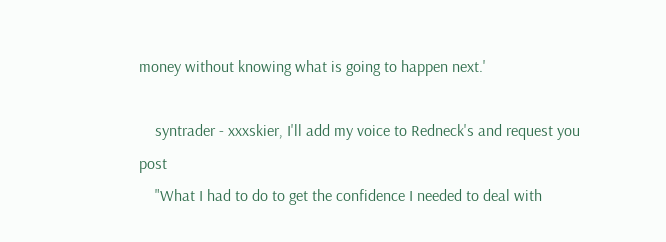money without knowing what is going to happen next.'

    syntrader - xxxskier, I'll add my voice to Redneck's and request you post
    "What I had to do to get the confidence I needed to deal with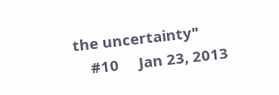the uncertainty"
    #10     Jan 23, 2013